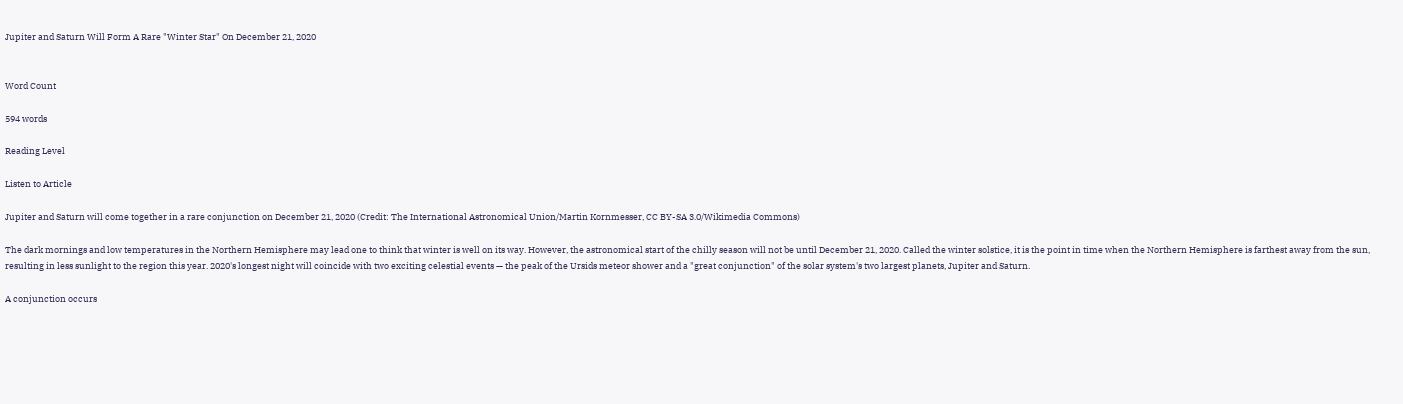Jupiter and Saturn Will Form A Rare "Winter Star" On December 21, 2020


Word Count

594 words

Reading Level

Listen to Article

Jupiter and Saturn will come together in a rare conjunction on December 21, 2020 (Credit: The International Astronomical Union/Martin Kornmesser, CC BY-SA 3.0/Wikimedia Commons)

The dark mornings and low temperatures in the Northern Hemisphere may lead one to think that winter is well on its way. However, the astronomical start of the chilly season will not be until December 21, 2020. Called the winter solstice, it is the point in time when the Northern Hemisphere is farthest away from the sun, resulting in less sunlight to the region this year. 2020's longest night will coincide with two exciting celestial events — the peak of the Ursids meteor shower and a "great conjunction" of the solar system's two largest planets, Jupiter and Saturn.

A conjunction occurs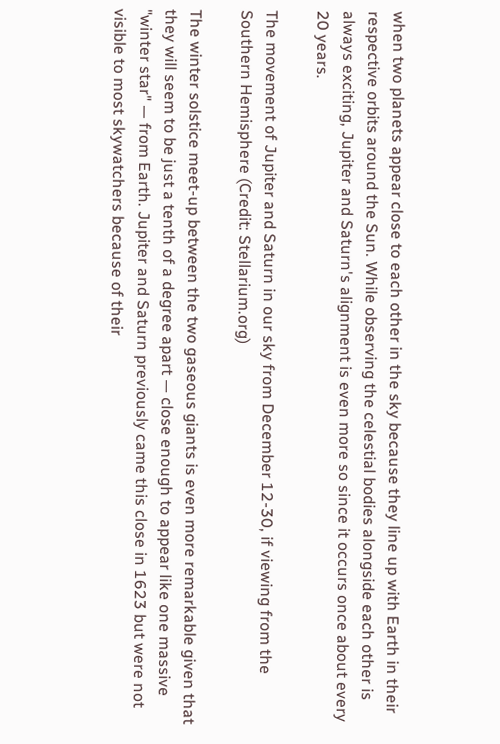when two planets appear close to each other in the sky because they line up with Earth in their respective orbits around the Sun. While observing the celestial bodies alongside each other is always exciting, Jupiter and Saturn's alignment is even more so since it occurs once about every 20 years.

The movement of Jupiter and Saturn in our sky from December 12-30, if viewing from the Southern Hemisphere (Credit: Stellarium.org)

The winter solstice meet-up between the two gaseous giants is even more remarkable given that they will seem to be just a tenth of a degree apart — close enough to appear like one massive "winter star" — from Earth. Jupiter and Saturn previously came this close in 1623 but were not visible to most skywatchers because of their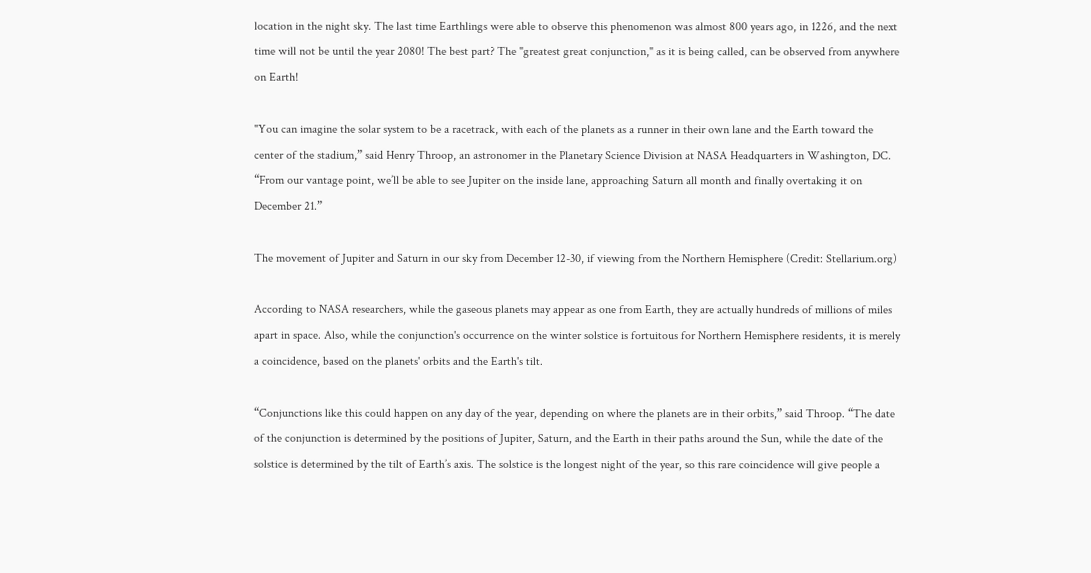location in the night sky. The last time Earthlings were able to observe this phenomenon was almost 800 years ago, in 1226, and the next time will not be until the year 2080! The best part? The "greatest great conjunction," as it is being called, can be observed from anywhere on Earth!

"You can imagine the solar system to be a racetrack, with each of the planets as a runner in their own lane and the Earth toward the center of the stadium,” said Henry Throop, an astronomer in the Planetary Science Division at NASA Headquarters in Washington, DC. “From our vantage point, we’ll be able to see Jupiter on the inside lane, approaching Saturn all month and finally overtaking it on December 21.”

The movement of Jupiter and Saturn in our sky from December 12-30, if viewing from the Northern Hemisphere (Credit: Stellarium.org)

According to NASA researchers, while the gaseous planets may appear as one from Earth, they are actually hundreds of millions of miles apart in space. Also, while the conjunction's occurrence on the winter solstice is fortuitous for Northern Hemisphere residents, it is merely a coincidence, based on the planets' orbits and the Earth's tilt.

“Conjunctions like this could happen on any day of the year, depending on where the planets are in their orbits,” said Throop. “The date of the conjunction is determined by the positions of Jupiter, Saturn, and the Earth in their paths around the Sun, while the date of the solstice is determined by the tilt of Earth’s axis. The solstice is the longest night of the year, so this rare coincidence will give people a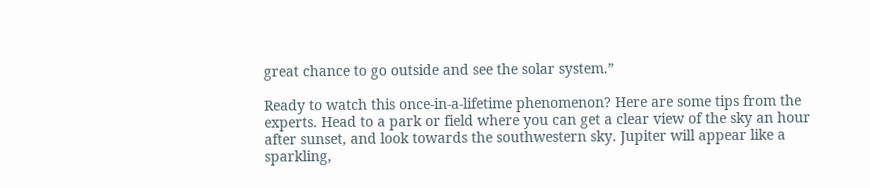great chance to go outside and see the solar system.”

Ready to watch this once-in-a-lifetime phenomenon? Here are some tips from the experts. Head to a park or field where you can get a clear view of the sky an hour after sunset, and look towards the southwestern sky. Jupiter will appear like a sparkling,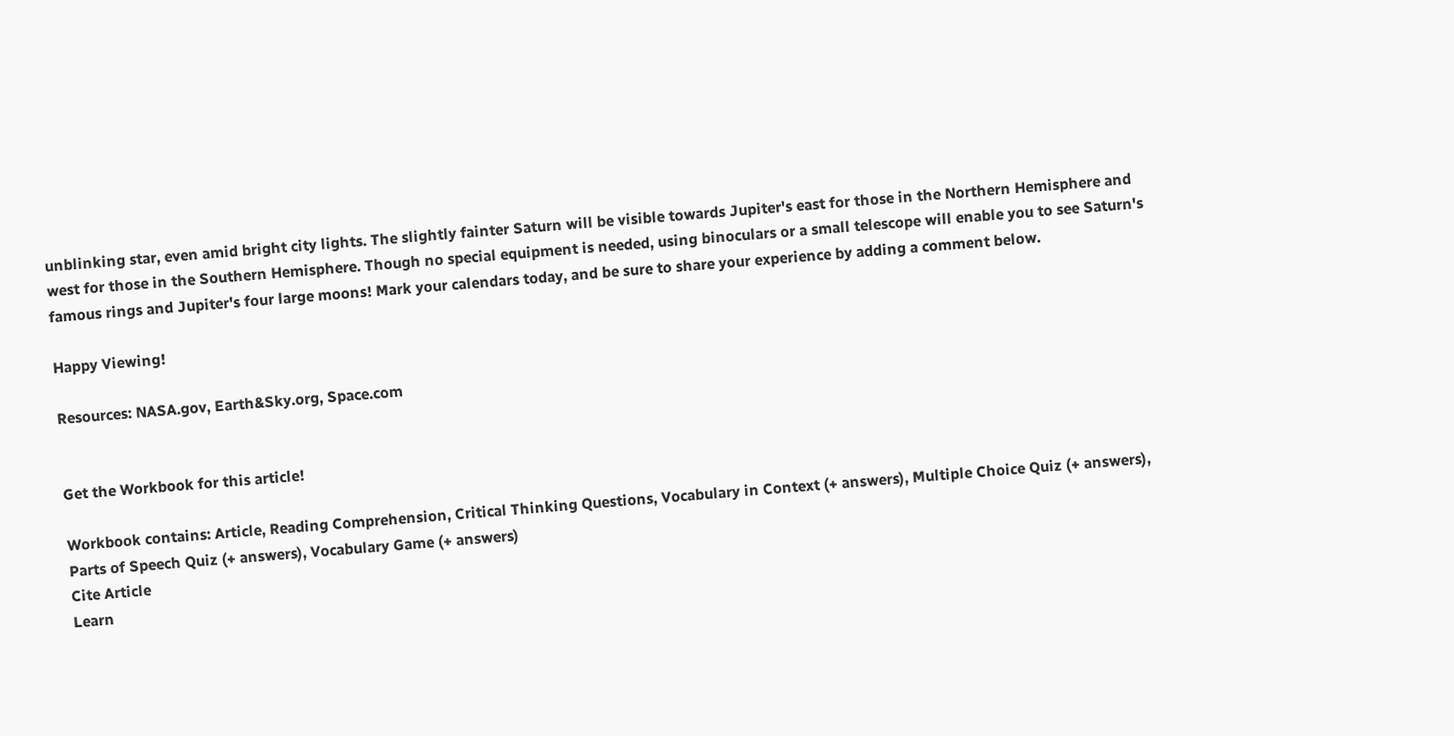unblinking star, even amid bright city lights. The slightly fainter Saturn will be visible towards Jupiter's east for those in the Northern Hemisphere and west for those in the Southern Hemisphere. Though no special equipment is needed, using binoculars or a small telescope will enable you to see Saturn's famous rings and Jupiter's four large moons! Mark your calendars today, and be sure to share your experience by adding a comment below.

Happy Viewing!

Resources: NASA.gov, Earth&Sky.org, Space.com


Get the Workbook for this article!

Workbook contains: Article, Reading Comprehension, Critical Thinking Questions, Vocabulary in Context (+ answers), Multiple Choice Quiz (+ answers), Parts of Speech Quiz (+ answers), Vocabulary Game (+ answers)
Cite Article
Learn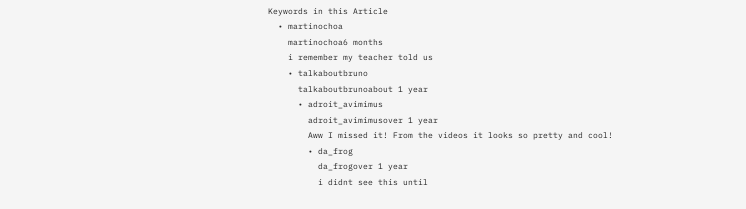Keywords in this Article
  • martinochoa
    martinochoa6 months
    i remember my teacher told us
    • talkaboutbruno
      talkaboutbrunoabout 1 year
      • adroit_avimimus
        adroit_avimimusover 1 year
        Aww I missed it! From the videos it looks so pretty and cool!
        • da_frog
          da_frogover 1 year
          i didnt see this until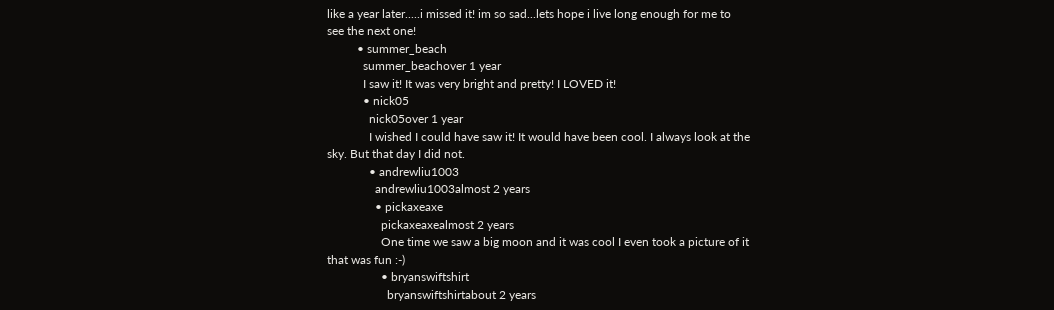like a year later.....i missed it! im so sad...lets hope i live long enough for me to see the next one!
          • summer_beach
            summer_beachover 1 year
            I saw it! It was very bright and pretty! I LOVED it!
            • nick05
              nick05over 1 year
              I wished I could have saw it! It would have been cool. I always look at the sky. But that day I did not.
              • andrewliu1003
                andrewliu1003almost 2 years
                • pickaxeaxe
                  pickaxeaxealmost 2 years
                  One time we saw a big moon and it was cool I even took a picture of it that was fun :-)
                  • bryanswiftshirt
                    bryanswiftshirtabout 2 years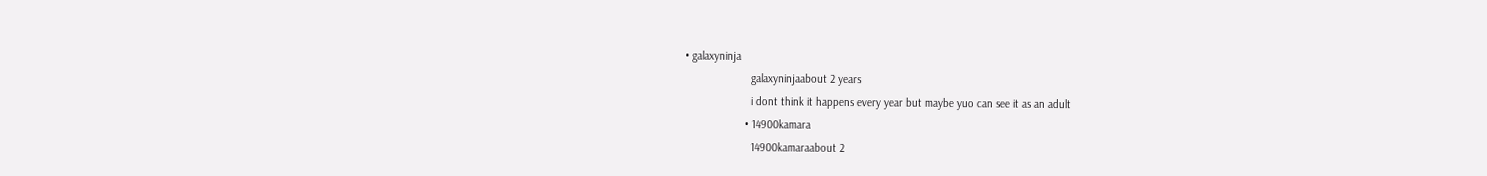• galaxyninja
                      galaxyninjaabout 2 years
                      i dont think it happens every year but maybe yuo can see it as an adult
                    • 14900kamara
                      14900kamaraabout 2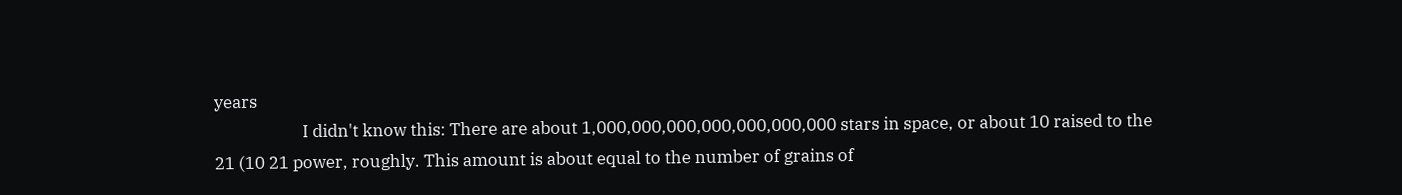years
                      I didn't know this: There are about 1,000,000,000,000,000,000,000 stars in space, or about 10 raised to the 21 (10 21 power, roughly. This amount is about equal to the number of grains of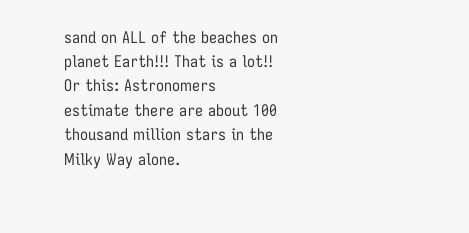sand on ALL of the beaches on planet Earth!!! That is a lot!! Or this: Astronomers estimate there are about 100 thousand million stars in the Milky Way alone.